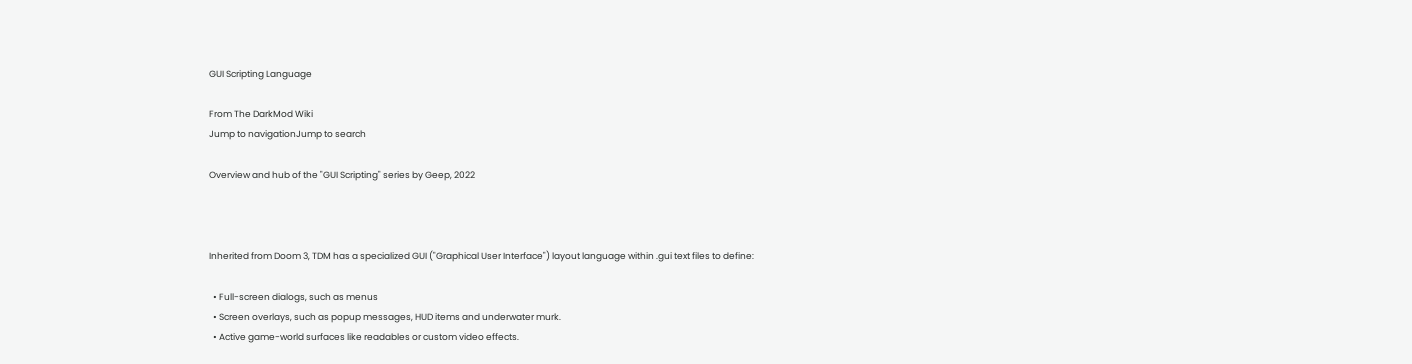GUI Scripting Language

From The DarkMod Wiki
Jump to navigationJump to search

Overview and hub of the "GUI Scripting" series by Geep, 2022



Inherited from Doom 3, TDM has a specialized GUI ("Graphical User Interface") layout language within .gui text files to define:

  • Full-screen dialogs, such as menus
  • Screen overlays, such as popup messages, HUD items and underwater murk.
  • Active game-world surfaces like readables or custom video effects.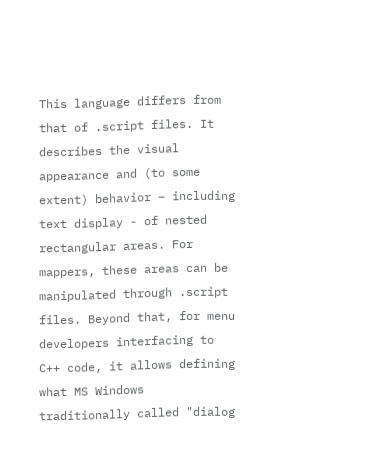This language differs from that of .script files. It describes the visual appearance and (to some extent) behavior – including text display - of nested rectangular areas. For mappers, these areas can be manipulated through .script files. Beyond that, for menu developers interfacing to C++ code, it allows defining what MS Windows traditionally called "dialog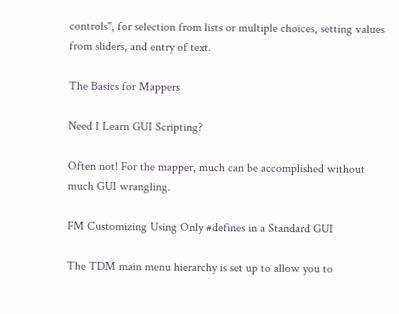controls", for selection from lists or multiple choices, setting values from sliders, and entry of text.

The Basics for Mappers

Need I Learn GUI Scripting?

Often not! For the mapper, much can be accomplished without much GUI wrangling.

FM Customizing Using Only #defines in a Standard GUI

The TDM main menu hierarchy is set up to allow you to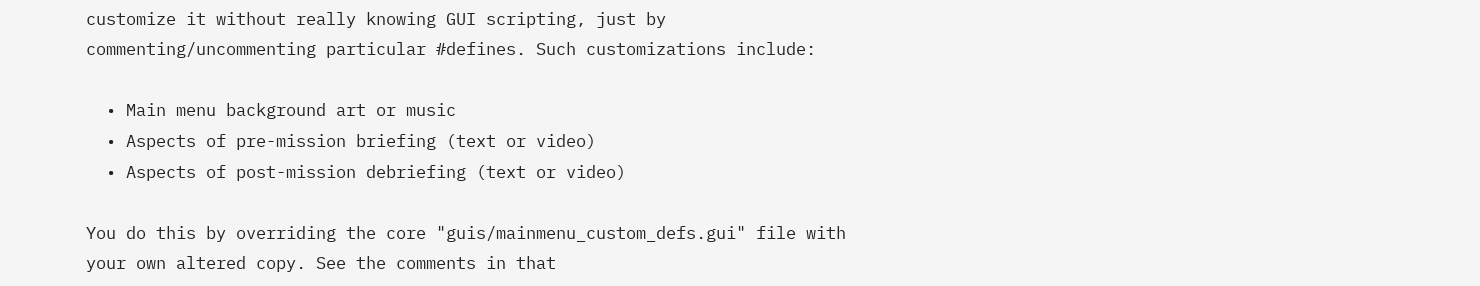customize it without really knowing GUI scripting, just by commenting/uncommenting particular #defines. Such customizations include:

  • Main menu background art or music
  • Aspects of pre-mission briefing (text or video)
  • Aspects of post-mission debriefing (text or video)

You do this by overriding the core "guis/mainmenu_custom_defs.gui" file with your own altered copy. See the comments in that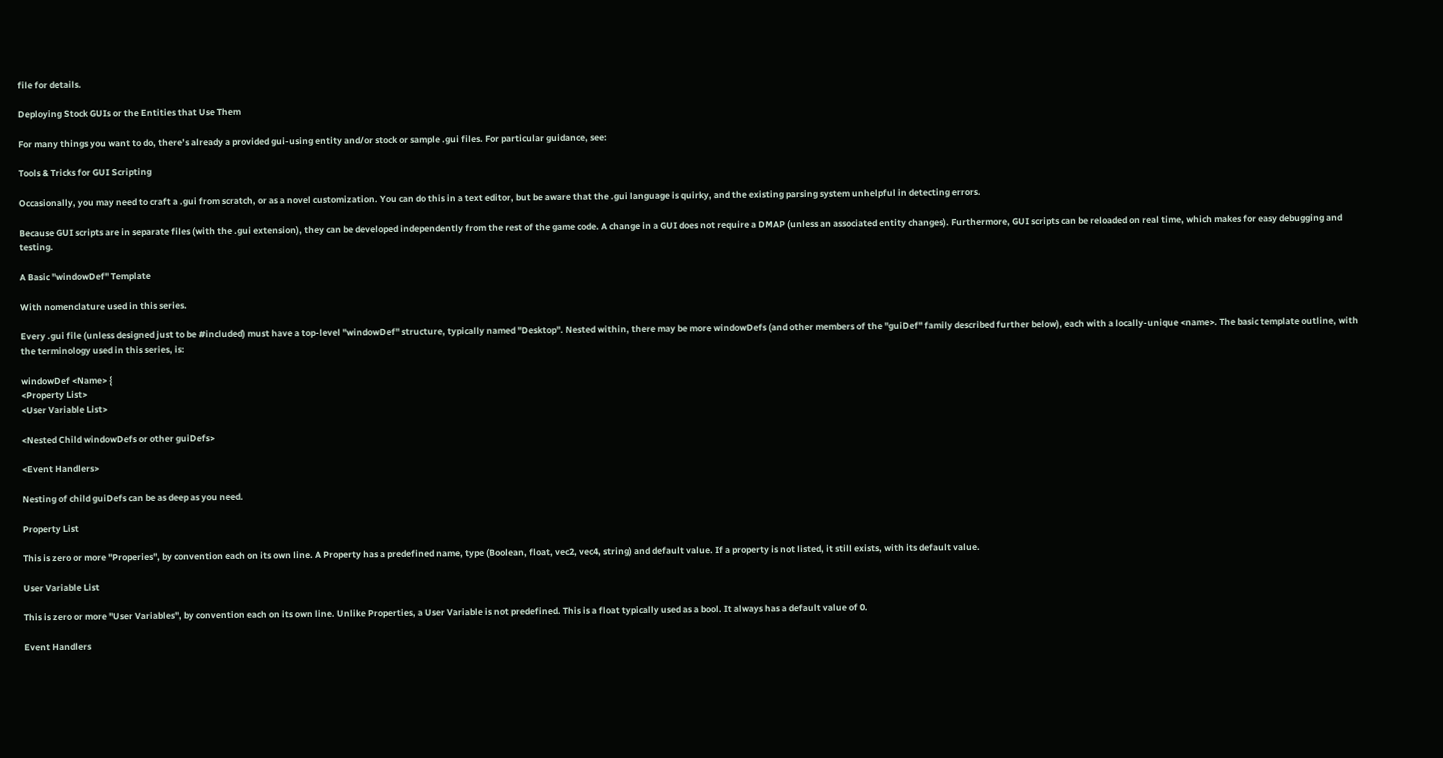file for details.

Deploying Stock GUIs or the Entities that Use Them

For many things you want to do, there’s already a provided gui-using entity and/or stock or sample .gui files. For particular guidance, see:

Tools & Tricks for GUI Scripting

Occasionally, you may need to craft a .gui from scratch, or as a novel customization. You can do this in a text editor, but be aware that the .gui language is quirky, and the existing parsing system unhelpful in detecting errors.

Because GUI scripts are in separate files (with the .gui extension), they can be developed independently from the rest of the game code. A change in a GUI does not require a DMAP (unless an associated entity changes). Furthermore, GUI scripts can be reloaded on real time, which makes for easy debugging and testing.

A Basic "windowDef" Template

With nomenclature used in this series.

Every .gui file (unless designed just to be #included) must have a top-level "windowDef" structure, typically named "Desktop". Nested within, there may be more windowDefs (and other members of the "guiDef" family described further below), each with a locally-unique <name>. The basic template outline, with the terminology used in this series, is:

windowDef <Name> {
<Property List>
<User Variable List>

<Nested Child windowDefs or other guiDefs>

<Event Handlers>

Nesting of child guiDefs can be as deep as you need.

Property List

This is zero or more "Properies", by convention each on its own line. A Property has a predefined name, type (Boolean, float, vec2, vec4, string) and default value. If a property is not listed, it still exists, with its default value.

User Variable List

This is zero or more "User Variables", by convention each on its own line. Unlike Properties, a User Variable is not predefined. This is a float typically used as a bool. It always has a default value of 0.

Event Handlers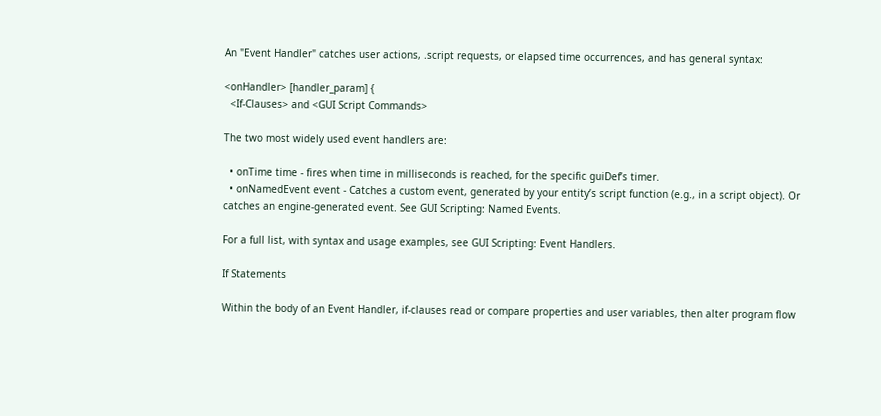An "Event Handler" catches user actions, .script requests, or elapsed time occurrences, and has general syntax:

<onHandler> [handler_param] {
  <If-Clauses> and <GUI Script Commands>

The two most widely used event handlers are:

  • onTime time - fires when time in milliseconds is reached, for the specific guiDef’s timer.
  • onNamedEvent event - Catches a custom event, generated by your entity’s script function (e.g., in a script object). Or catches an engine-generated event. See GUI Scripting: Named Events.

For a full list, with syntax and usage examples, see GUI Scripting: Event Handlers.

If Statements

Within the body of an Event Handler, if-clauses read or compare properties and user variables, then alter program flow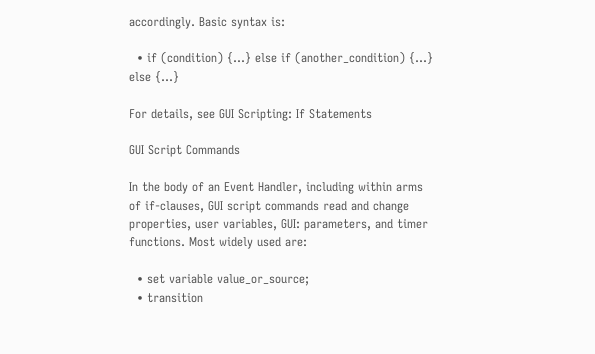accordingly. Basic syntax is:

  • if (condition) {...} else if (another_condition) {...} else {...}

For details, see GUI Scripting: If Statements

GUI Script Commands

In the body of an Event Handler, including within arms of if-clauses, GUI script commands read and change properties, user variables, GUI: parameters, and timer functions. Most widely used are:

  • set variable value_or_source;
  • transition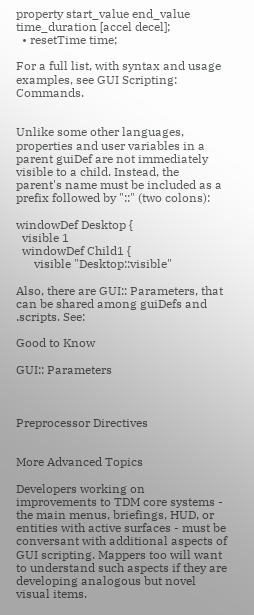property start_value end_value time_duration [accel decel];
  • resetTime time;

For a full list, with syntax and usage examples, see GUI Scripting: Commands.


Unlike some other languages, properties and user variables in a parent guiDef are not immediately visible to a child. Instead, the parent's name must be included as a prefix followed by "::" (two colons):

windowDef Desktop {
  visible 1
  windowDef Child1 {
      visible "Desktop::visible"

Also, there are GUI:: Parameters, that can be shared among guiDefs and .scripts. See:

Good to Know

GUI:: Parameters



Preprocessor Directives


More Advanced Topics

Developers working on improvements to TDM core systems - the main menus, briefings, HUD, or entities with active surfaces - must be conversant with additional aspects of GUI scripting. Mappers too will want to understand such aspects if they are developing analogous but novel visual items.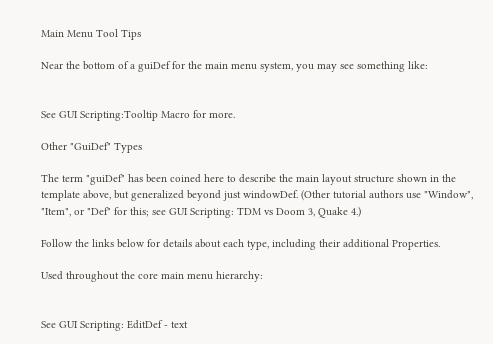Main Menu Tool Tips

Near the bottom of a guiDef for the main menu system, you may see something like:


See GUI Scripting:Tooltip Macro for more.

Other "GuiDef" Types

The term "guiDef" has been coined here to describe the main layout structure shown in the template above, but generalized beyond just windowDef. (Other tutorial authors use "Window", "Item", or "Def" for this; see GUI Scripting: TDM vs Doom 3, Quake 4.)

Follow the links below for details about each type, including their additional Properties.

Used throughout the core main menu hierarchy:


See GUI Scripting: EditDef - text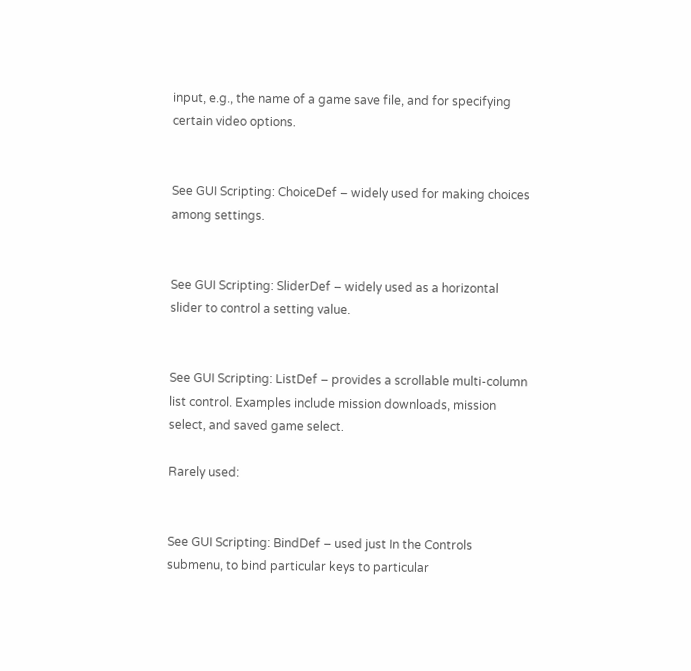input, e.g., the name of a game save file, and for specifying certain video options.


See GUI Scripting: ChoiceDef – widely used for making choices among settings.


See GUI Scripting: SliderDef – widely used as a horizontal slider to control a setting value.


See GUI Scripting: ListDef – provides a scrollable multi-column list control. Examples include mission downloads, mission select, and saved game select.

Rarely used:


See GUI Scripting: BindDef – used just In the Controls submenu, to bind particular keys to particular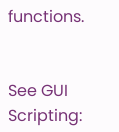functions.


See GUI Scripting: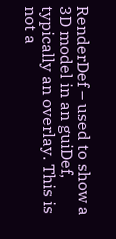RenderDef – used to show a 3D model in an guiDef, typically an overlay. This is not a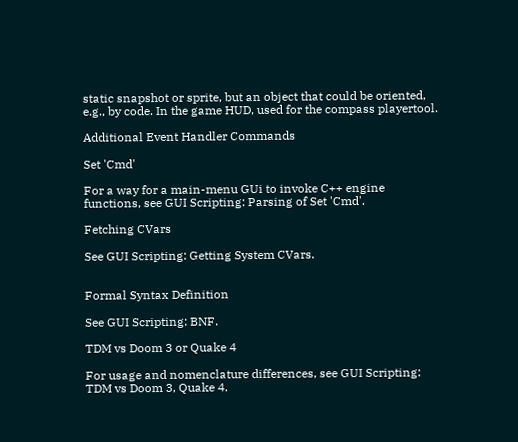static snapshot or sprite, but an object that could be oriented, e.g., by code. In the game HUD, used for the compass playertool.

Additional Event Handler Commands

Set 'Cmd'

For a way for a main-menu GUi to invoke C++ engine functions, see GUI Scripting: Parsing of Set 'Cmd'.

Fetching CVars

See GUI Scripting: Getting System CVars.


Formal Syntax Definition

See GUI Scripting: BNF.

TDM vs Doom 3 or Quake 4

For usage and nomenclature differences, see GUI Scripting: TDM vs Doom 3, Quake 4.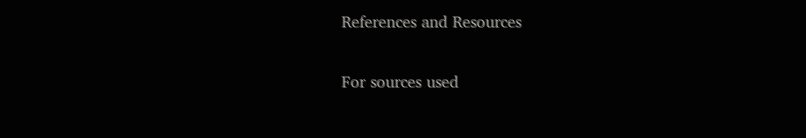References and Resources

For sources used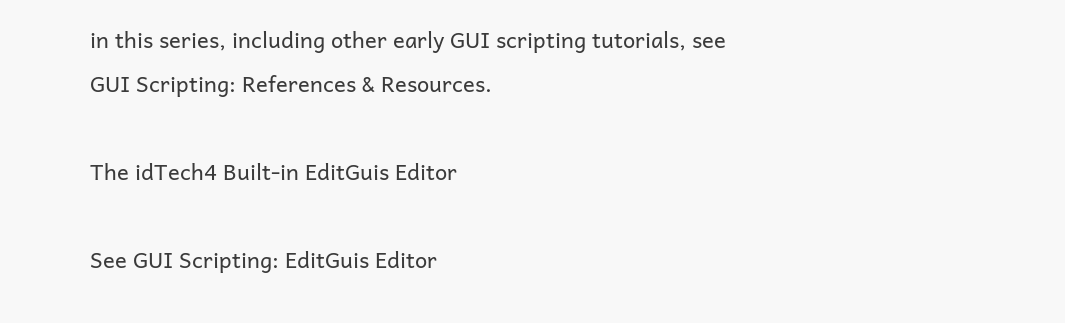in this series, including other early GUI scripting tutorials, see GUI Scripting: References & Resources.

The idTech4 Built-in EditGuis Editor

See GUI Scripting: EditGuis Editor